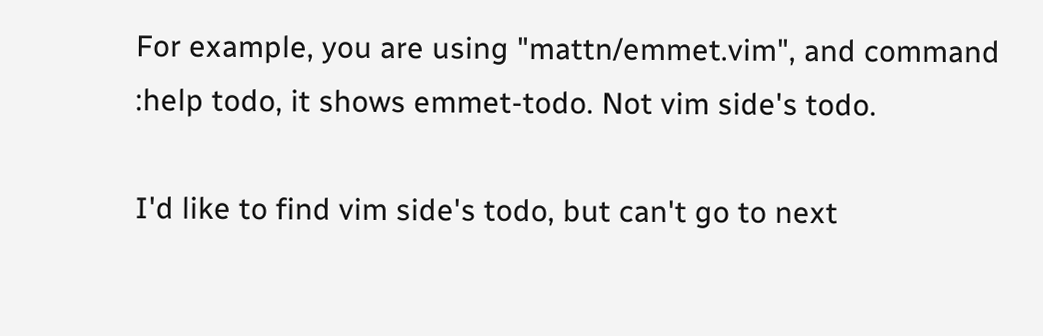For example, you are using "mattn/emmet.vim", and command :help todo, it shows emmet-todo. Not vim side's todo.

I'd like to find vim side's todo, but can't go to next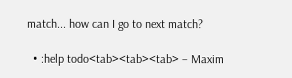match... how can I go to next match?

  • :help todo<tab><tab><tab> – Maxim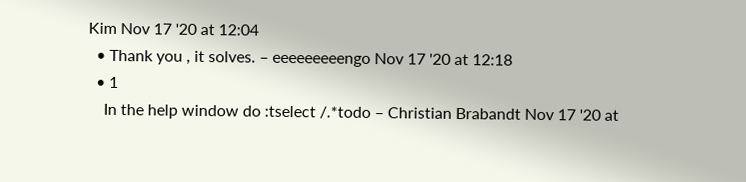Kim Nov 17 '20 at 12:04
  • Thank you , it solves. – eeeeeeeeengo Nov 17 '20 at 12:18
  • 1
    In the help window do :tselect /.*todo – Christian Brabandt Nov 17 '20 at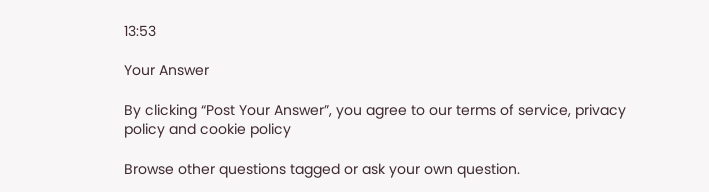13:53

Your Answer

By clicking “Post Your Answer”, you agree to our terms of service, privacy policy and cookie policy

Browse other questions tagged or ask your own question.